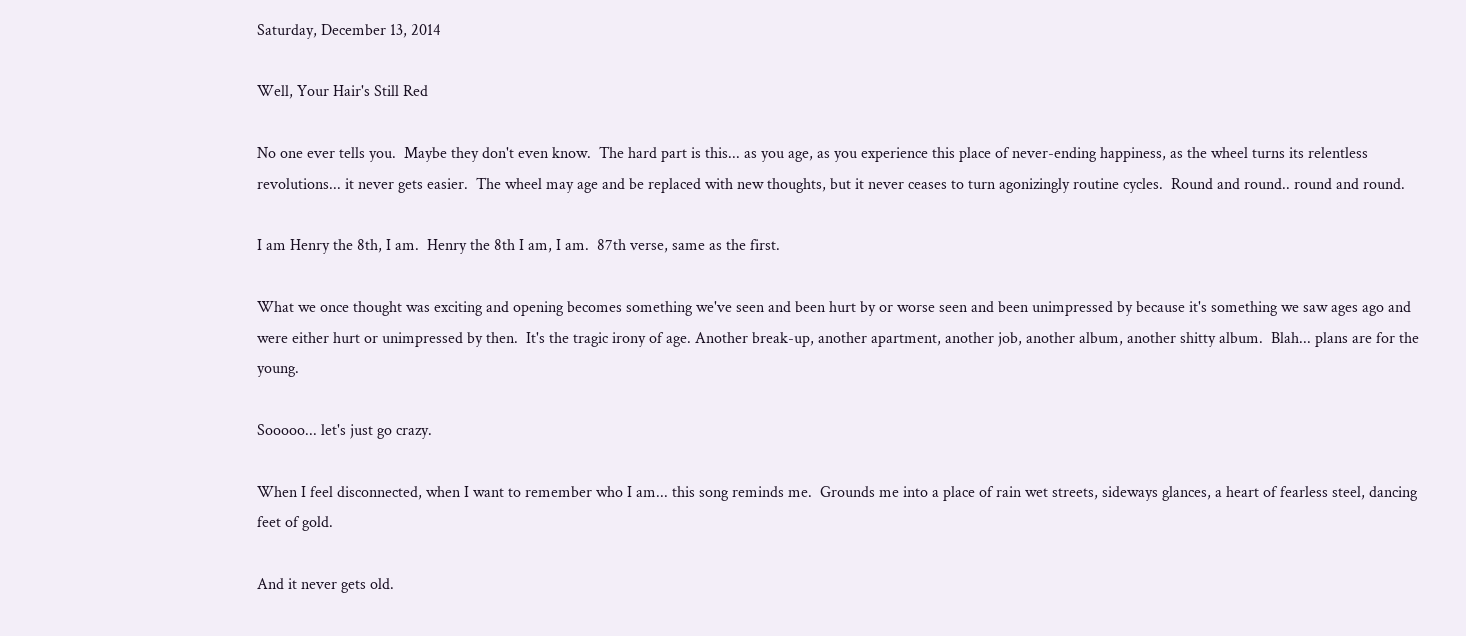Saturday, December 13, 2014

Well, Your Hair's Still Red

No one ever tells you.  Maybe they don't even know.  The hard part is this... as you age, as you experience this place of never-ending happiness, as the wheel turns its relentless revolutions... it never gets easier.  The wheel may age and be replaced with new thoughts, but it never ceases to turn agonizingly routine cycles.  Round and round.. round and round.

I am Henry the 8th, I am.  Henry the 8th I am, I am.  87th verse, same as the first.

What we once thought was exciting and opening becomes something we've seen and been hurt by or worse seen and been unimpressed by because it's something we saw ages ago and were either hurt or unimpressed by then.  It's the tragic irony of age. Another break-up, another apartment, another job, another album, another shitty album.  Blah... plans are for the young.

Sooooo... let's just go crazy.

When I feel disconnected, when I want to remember who I am... this song reminds me.  Grounds me into a place of rain wet streets, sideways glances, a heart of fearless steel, dancing feet of gold.

And it never gets old.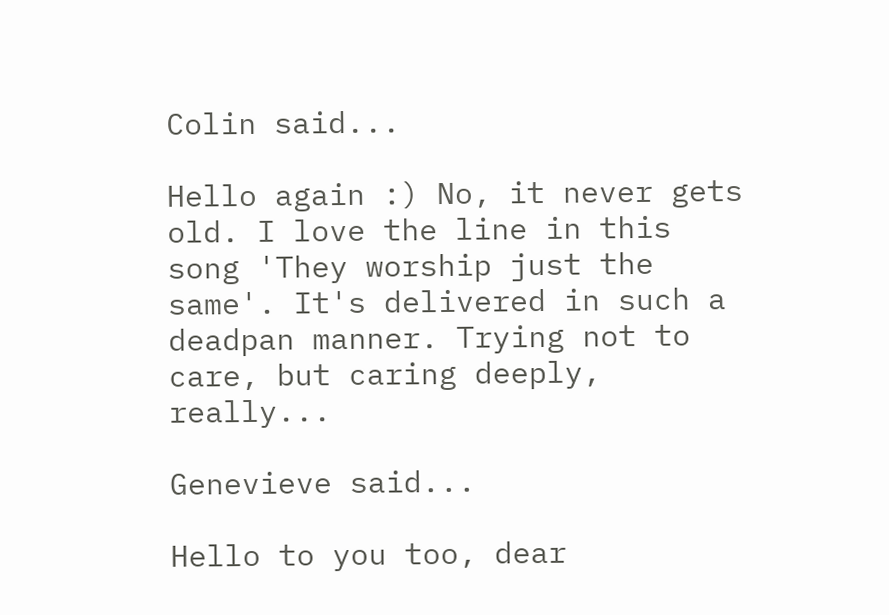Colin said...

Hello again :) No, it never gets old. I love the line in this song 'They worship just the same'. It's delivered in such a deadpan manner. Trying not to care, but caring deeply, really...

Genevieve said...

Hello to you too, dear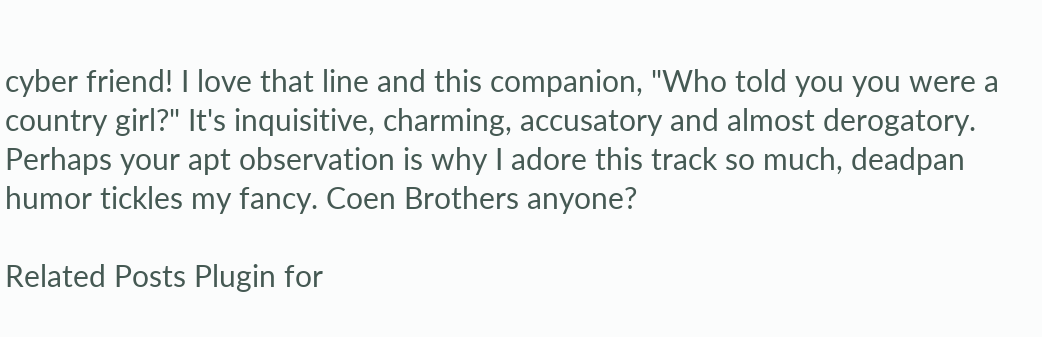cyber friend! I love that line and this companion, "Who told you you were a country girl?" It's inquisitive, charming, accusatory and almost derogatory. Perhaps your apt observation is why I adore this track so much, deadpan humor tickles my fancy. Coen Brothers anyone?

Related Posts Plugin for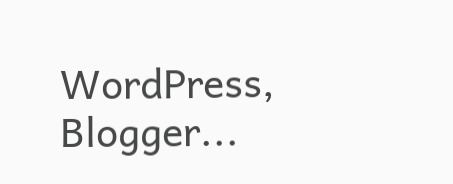WordPress, Blogger...